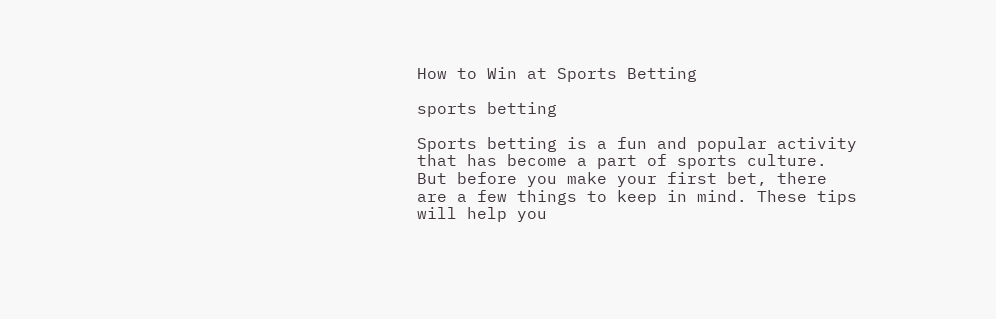How to Win at Sports Betting

sports betting

Sports betting is a fun and popular activity that has become a part of sports culture. But before you make your first bet, there are a few things to keep in mind. These tips will help you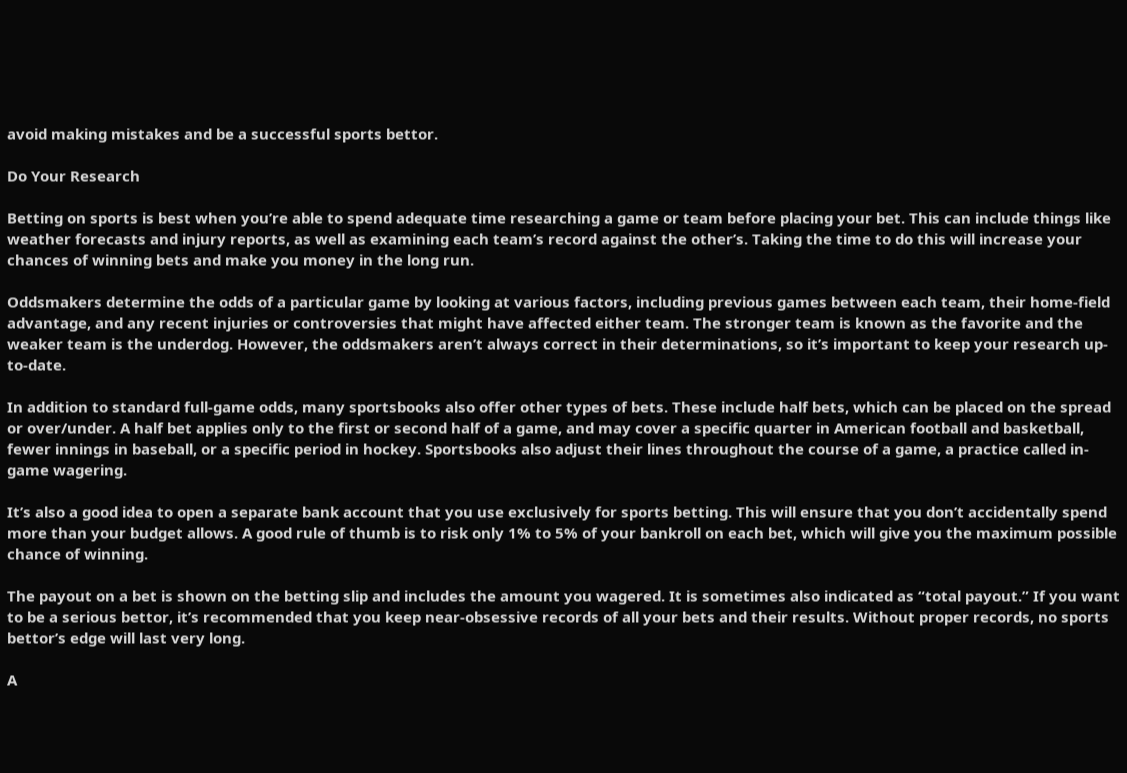avoid making mistakes and be a successful sports bettor.

Do Your Research

Betting on sports is best when you’re able to spend adequate time researching a game or team before placing your bet. This can include things like weather forecasts and injury reports, as well as examining each team’s record against the other’s. Taking the time to do this will increase your chances of winning bets and make you money in the long run.

Oddsmakers determine the odds of a particular game by looking at various factors, including previous games between each team, their home-field advantage, and any recent injuries or controversies that might have affected either team. The stronger team is known as the favorite and the weaker team is the underdog. However, the oddsmakers aren’t always correct in their determinations, so it’s important to keep your research up-to-date.

In addition to standard full-game odds, many sportsbooks also offer other types of bets. These include half bets, which can be placed on the spread or over/under. A half bet applies only to the first or second half of a game, and may cover a specific quarter in American football and basketball, fewer innings in baseball, or a specific period in hockey. Sportsbooks also adjust their lines throughout the course of a game, a practice called in-game wagering.

It’s also a good idea to open a separate bank account that you use exclusively for sports betting. This will ensure that you don’t accidentally spend more than your budget allows. A good rule of thumb is to risk only 1% to 5% of your bankroll on each bet, which will give you the maximum possible chance of winning.

The payout on a bet is shown on the betting slip and includes the amount you wagered. It is sometimes also indicated as “total payout.” If you want to be a serious bettor, it’s recommended that you keep near-obsessive records of all your bets and their results. Without proper records, no sports bettor’s edge will last very long.

A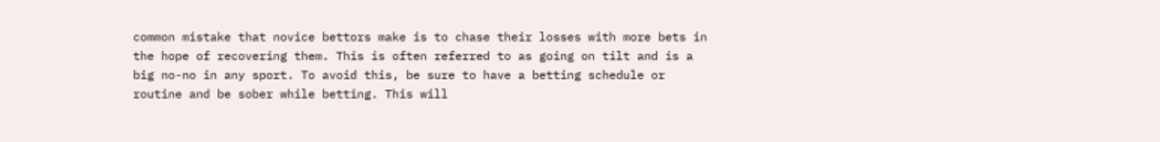common mistake that novice bettors make is to chase their losses with more bets in the hope of recovering them. This is often referred to as going on tilt and is a big no-no in any sport. To avoid this, be sure to have a betting schedule or routine and be sober while betting. This will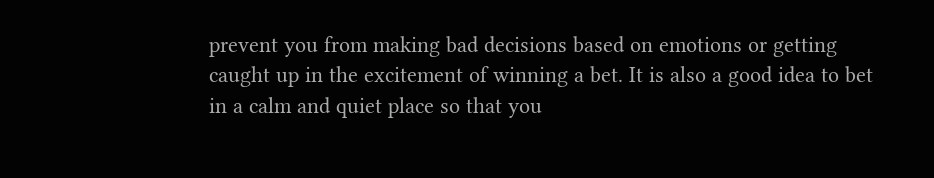prevent you from making bad decisions based on emotions or getting caught up in the excitement of winning a bet. It is also a good idea to bet in a calm and quiet place so that you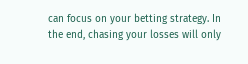can focus on your betting strategy. In the end, chasing your losses will only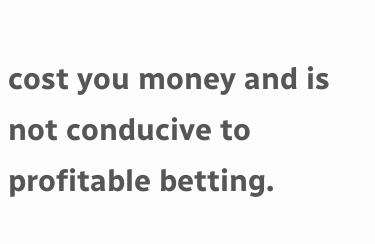cost you money and is not conducive to profitable betting.